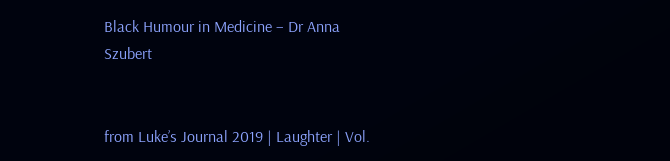Black Humour in Medicine – Dr Anna Szubert


from Luke’s Journal 2019 | Laughter | Vol.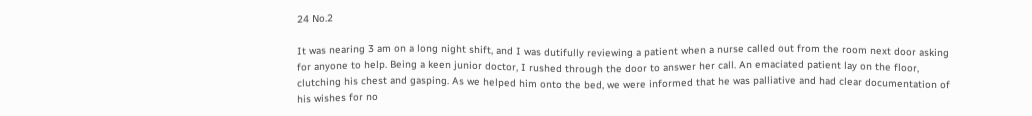24 No.2

It was nearing 3 am on a long night shift, and I was dutifully reviewing a patient when a nurse called out from the room next door asking for anyone to help. Being a keen junior doctor, I rushed through the door to answer her call. An emaciated patient lay on the floor, clutching his chest and gasping. As we helped him onto the bed, we were informed that he was palliative and had clear documentation of his wishes for no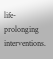life-prolonging interventions.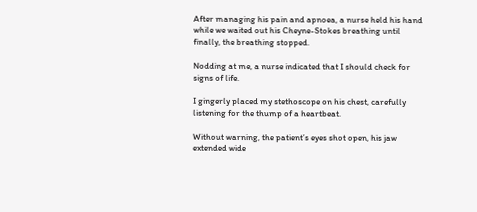After managing his pain and apnoea, a nurse held his hand while we waited out his Cheyne-Stokes breathing until finally, the breathing stopped.

Nodding at me, a nurse indicated that I should check for signs of life.

I gingerly placed my stethoscope on his chest, carefully listening for the thump of a heartbeat.

Without warning, the patient’s eyes shot open, his jaw extended wide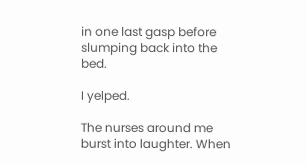in one last gasp before slumping back into the bed.

I yelped.

The nurses around me burst into laughter. When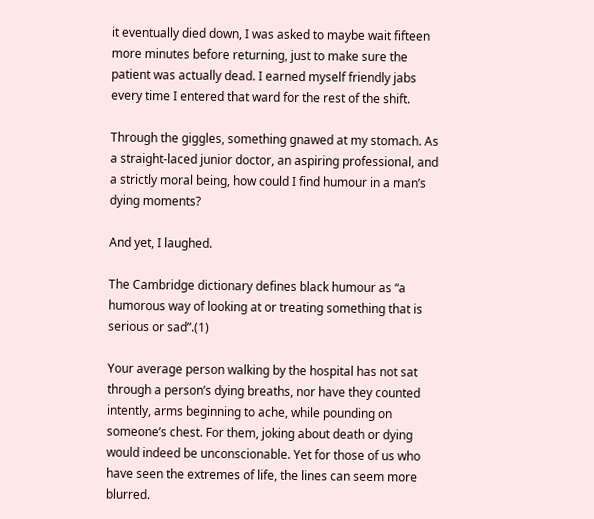it eventually died down, I was asked to maybe wait fifteen more minutes before returning, just to make sure the patient was actually dead. I earned myself friendly jabs every time I entered that ward for the rest of the shift.

Through the giggles, something gnawed at my stomach. As a straight-laced junior doctor, an aspiring professional, and a strictly moral being, how could I find humour in a man’s dying moments?

And yet, I laughed.

The Cambridge dictionary defines black humour as “a humorous way of looking at or treating something that is serious or sad”.(1)

Your average person walking by the hospital has not sat through a person’s dying breaths, nor have they counted intently, arms beginning to ache, while pounding on someone’s chest. For them, joking about death or dying would indeed be unconscionable. Yet for those of us who have seen the extremes of life, the lines can seem more blurred.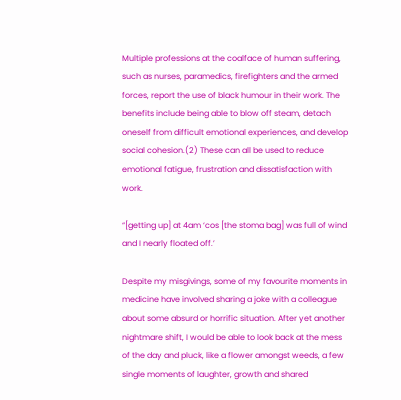Multiple professions at the coalface of human suffering, such as nurses, paramedics, firefighters and the armed forces, report the use of black humour in their work. The benefits include being able to blow off steam, detach oneself from difficult emotional experiences, and develop social cohesion.(2) These can all be used to reduce emotional fatigue, frustration and dissatisfaction with work.

“[getting up] at 4am ‘cos [the stoma bag] was full of wind and I nearly floated off.’

Despite my misgivings, some of my favourite moments in medicine have involved sharing a joke with a colleague about some absurd or horrific situation. After yet another nightmare shift, I would be able to look back at the mess of the day and pluck, like a flower amongst weeds, a few single moments of laughter, growth and shared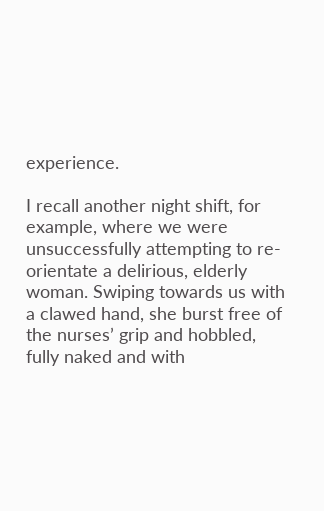experience.

I recall another night shift, for example, where we were unsuccessfully attempting to re-orientate a delirious, elderly woman. Swiping towards us with a clawed hand, she burst free of the nurses’ grip and hobbled, fully naked and with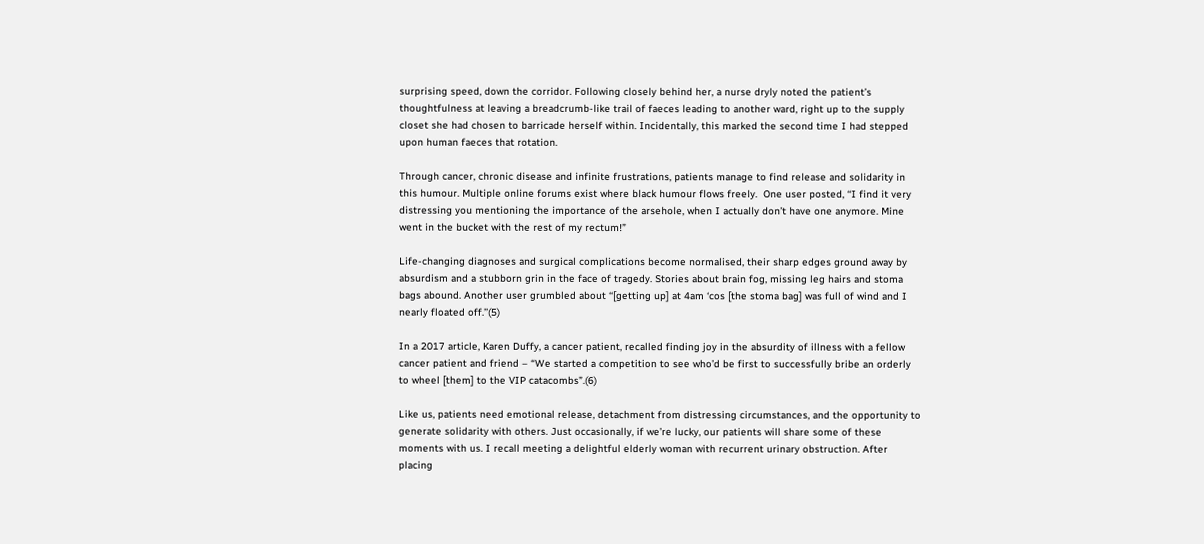surprising speed, down the corridor. Following closely behind her, a nurse dryly noted the patient’s thoughtfulness at leaving a breadcrumb-like trail of faeces leading to another ward, right up to the supply closet she had chosen to barricade herself within. Incidentally, this marked the second time I had stepped upon human faeces that rotation.

Through cancer, chronic disease and infinite frustrations, patients manage to find release and solidarity in this humour. Multiple online forums exist where black humour flows freely.  One user posted, ‘‘I find it very distressing you mentioning the importance of the arsehole, when I actually don’t have one anymore. Mine went in the bucket with the rest of my rectum!”

Life-changing diagnoses and surgical complications become normalised, their sharp edges ground away by absurdism and a stubborn grin in the face of tragedy. Stories about brain fog, missing leg hairs and stoma bags abound. Another user grumbled about ‘‘[getting up] at 4am ‘cos [the stoma bag] was full of wind and I nearly floated off.’’(5)

In a 2017 article, Karen Duffy, a cancer patient, recalled finding joy in the absurdity of illness with a fellow cancer patient and friend – “We started a competition to see who’d be first to successfully bribe an orderly to wheel [them] to the VIP catacombs”.(6)

Like us, patients need emotional release, detachment from distressing circumstances, and the opportunity to generate solidarity with others. Just occasionally, if we’re lucky, our patients will share some of these moments with us. I recall meeting a delightful elderly woman with recurrent urinary obstruction. After placing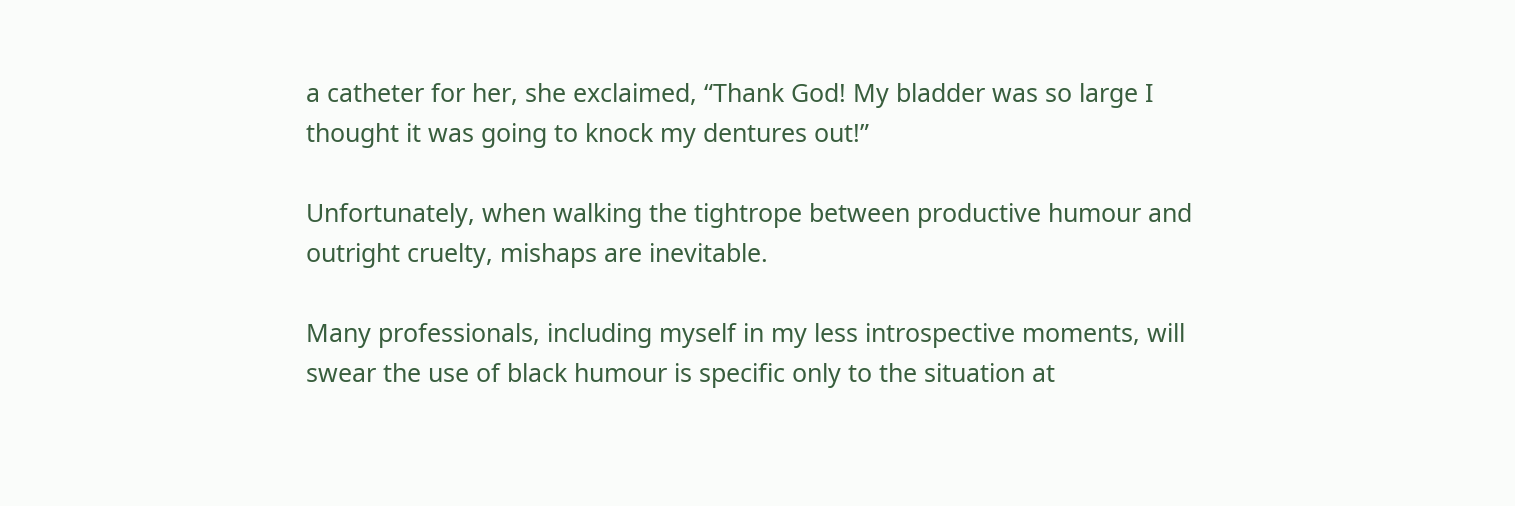a catheter for her, she exclaimed, “Thank God! My bladder was so large I thought it was going to knock my dentures out!”

Unfortunately, when walking the tightrope between productive humour and outright cruelty, mishaps are inevitable.

Many professionals, including myself in my less introspective moments, will swear the use of black humour is specific only to the situation at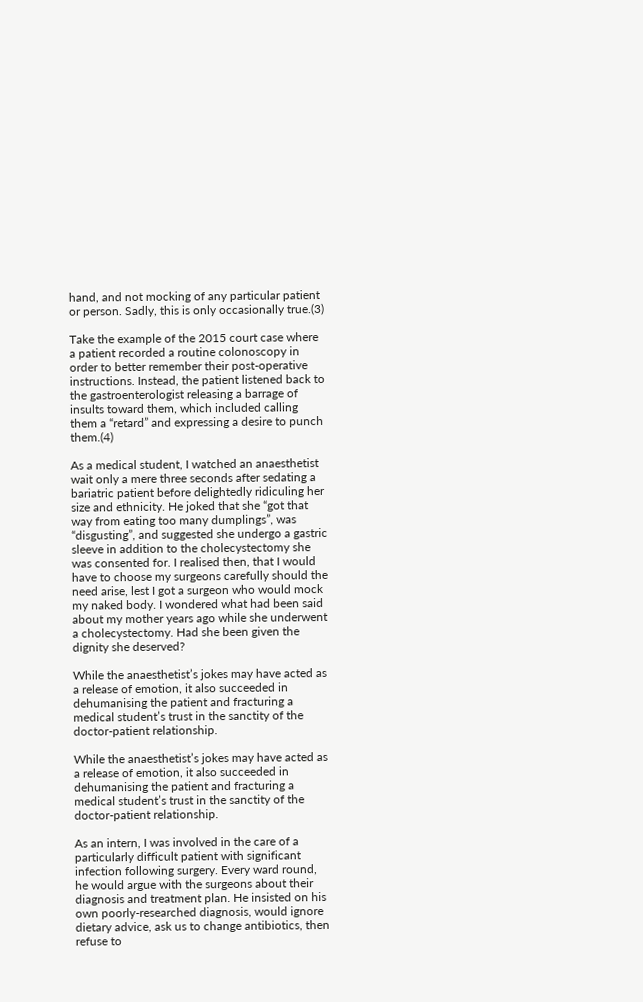hand, and not mocking of any particular patient or person. Sadly, this is only occasionally true.(3)

Take the example of the 2015 court case where a patient recorded a routine colonoscopy in order to better remember their post-operative instructions. Instead, the patient listened back to the gastroenterologist releasing a barrage of insults toward them, which included calling them a “retard” and expressing a desire to punch them.(4)

As a medical student, I watched an anaesthetist wait only a mere three seconds after sedating a bariatric patient before delightedly ridiculing her size and ethnicity. He joked that she “got that way from eating too many dumplings”, was “disgusting”, and suggested she undergo a gastric sleeve in addition to the cholecystectomy she was consented for. I realised then, that I would have to choose my surgeons carefully should the need arise, lest I got a surgeon who would mock my naked body. I wondered what had been said about my mother years ago while she underwent a cholecystectomy. Had she been given the dignity she deserved?

While the anaesthetist’s jokes may have acted as a release of emotion, it also succeeded in dehumanising the patient and fracturing a medical student’s trust in the sanctity of the doctor-patient relationship.

While the anaesthetist’s jokes may have acted as a release of emotion, it also succeeded in dehumanising the patient and fracturing a medical student’s trust in the sanctity of the doctor-patient relationship.

As an intern, I was involved in the care of a particularly difficult patient with significant infection following surgery. Every ward round, he would argue with the surgeons about their diagnosis and treatment plan. He insisted on his own poorly-researched diagnosis, would ignore dietary advice, ask us to change antibiotics, then refuse to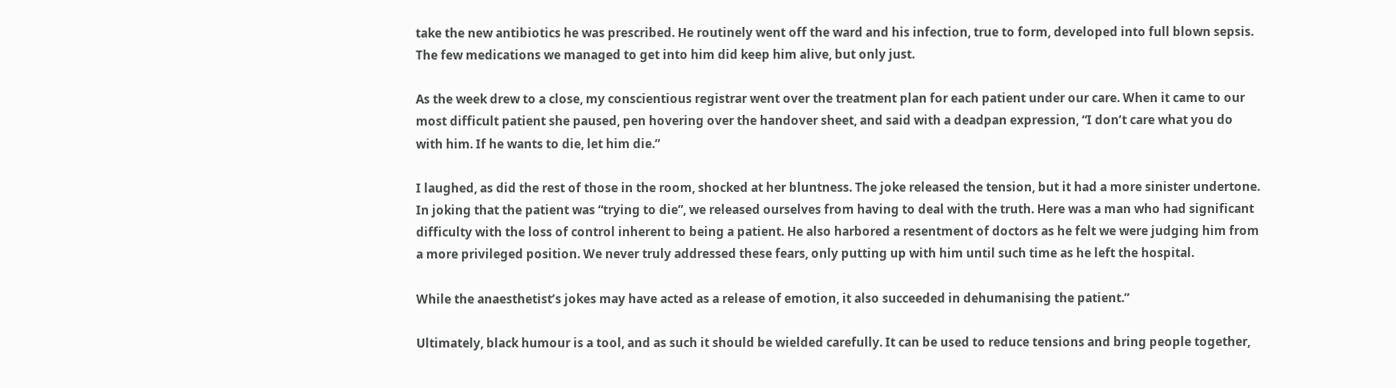take the new antibiotics he was prescribed. He routinely went off the ward and his infection, true to form, developed into full blown sepsis. The few medications we managed to get into him did keep him alive, but only just.

As the week drew to a close, my conscientious registrar went over the treatment plan for each patient under our care. When it came to our most difficult patient she paused, pen hovering over the handover sheet, and said with a deadpan expression, “I don’t care what you do with him. If he wants to die, let him die.”

I laughed, as did the rest of those in the room, shocked at her bluntness. The joke released the tension, but it had a more sinister undertone. In joking that the patient was “trying to die”, we released ourselves from having to deal with the truth. Here was a man who had significant difficulty with the loss of control inherent to being a patient. He also harbored a resentment of doctors as he felt we were judging him from a more privileged position. We never truly addressed these fears, only putting up with him until such time as he left the hospital.

While the anaesthetist’s jokes may have acted as a release of emotion, it also succeeded in dehumanising the patient.”

Ultimately, black humour is a tool, and as such it should be wielded carefully. It can be used to reduce tensions and bring people together,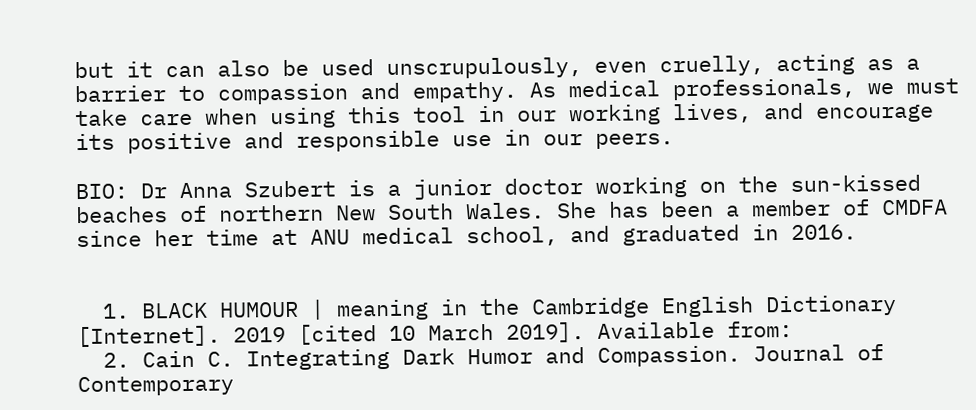but it can also be used unscrupulously, even cruelly, acting as a barrier to compassion and empathy. As medical professionals, we must take care when using this tool in our working lives, and encourage its positive and responsible use in our peers.

BIO: Dr Anna Szubert is a junior doctor working on the sun-kissed beaches of northern New South Wales. She has been a member of CMDFA since her time at ANU medical school, and graduated in 2016.


  1. BLACK HUMOUR | meaning in the Cambridge English Dictionary [Internet]. 2019 [cited 10 March 2019]. Available from:
  2. Cain C. Integrating Dark Humor and Compassion. Journal of Contemporary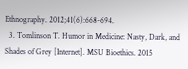Ethnography. 2012;41(6):668-694.
  3. Tomlinson T. Humor in Medicine: Nasty, Dark, and Shades of Grey [Internet]. MSU Bioethics. 2015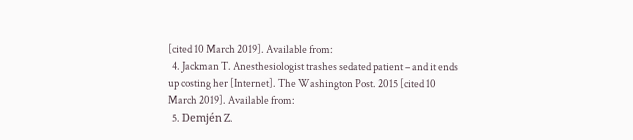[cited 10 March 2019]. Available from:
  4. Jackman T. Anesthesiologist trashes sedated patient – and it ends up costing her [Internet]. The Washington Post. 2015 [cited 10 March 2019]. Available from:
  5. Demjén Z.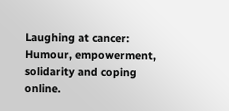Laughing at cancer: Humour, empowerment, solidarity and coping online.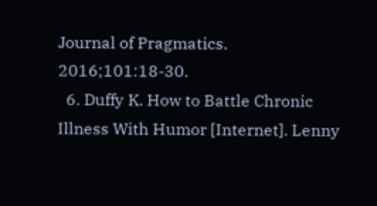Journal of Pragmatics. 2016;101:18-30.
  6. Duffy K. How to Battle Chronic Illness With Humor [Internet]. Lenny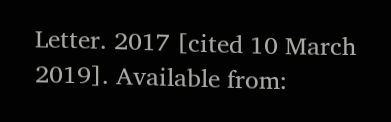Letter. 2017 [cited 10 March 2019]. Available from: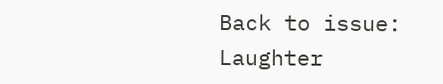Back to issue: Laughter